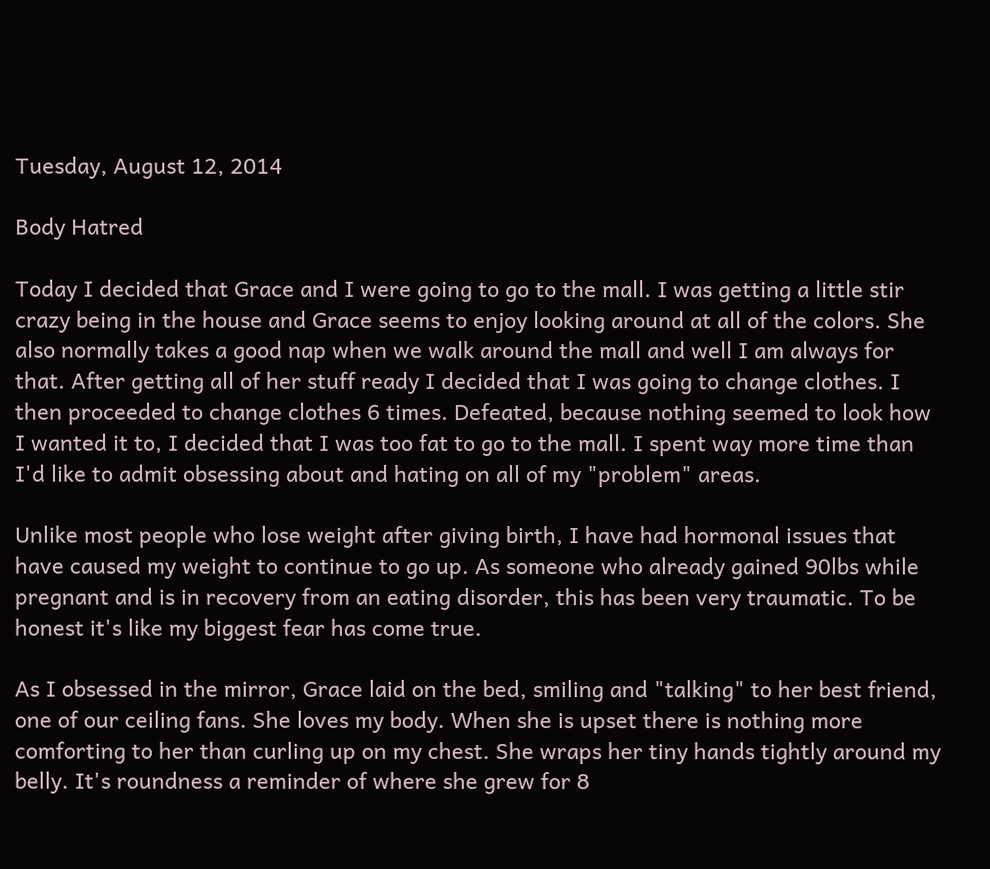Tuesday, August 12, 2014

Body Hatred

Today I decided that Grace and I were going to go to the mall. I was getting a little stir crazy being in the house and Grace seems to enjoy looking around at all of the colors. She also normally takes a good nap when we walk around the mall and well I am always for that. After getting all of her stuff ready I decided that I was going to change clothes. I then proceeded to change clothes 6 times. Defeated, because nothing seemed to look how I wanted it to, I decided that I was too fat to go to the mall. I spent way more time than I'd like to admit obsessing about and hating on all of my "problem" areas.

Unlike most people who lose weight after giving birth, I have had hormonal issues that have caused my weight to continue to go up. As someone who already gained 90lbs while pregnant and is in recovery from an eating disorder, this has been very traumatic. To be honest it's like my biggest fear has come true.

As I obsessed in the mirror, Grace laid on the bed, smiling and "talking" to her best friend, one of our ceiling fans. She loves my body. When she is upset there is nothing more comforting to her than curling up on my chest. She wraps her tiny hands tightly around my belly. It's roundness a reminder of where she grew for 8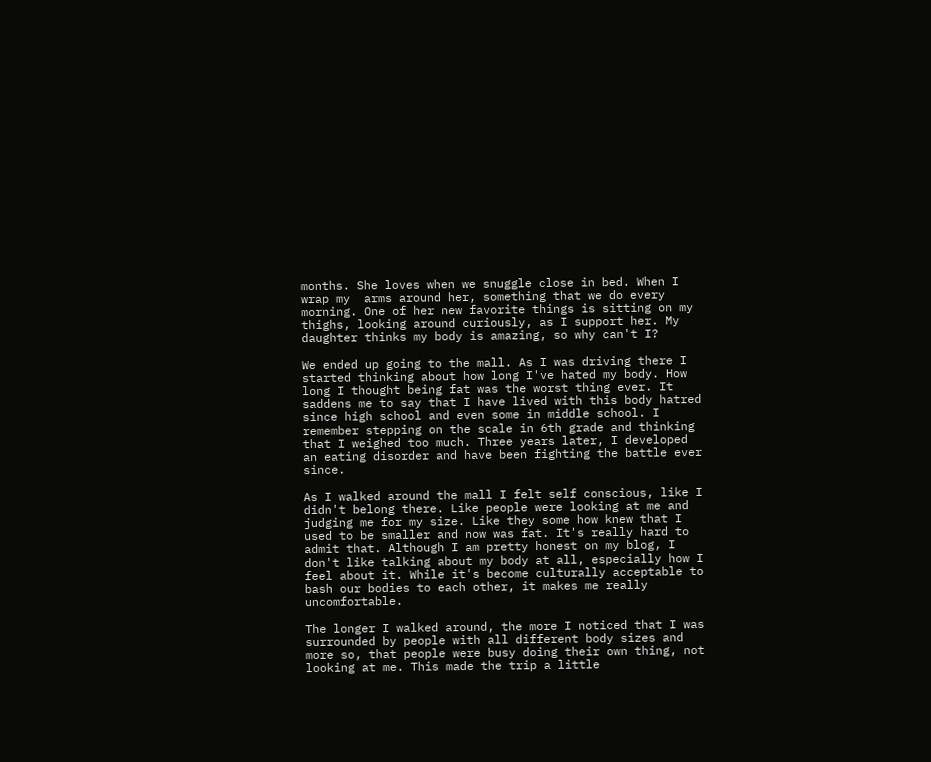months. She loves when we snuggle close in bed. When I wrap my  arms around her, something that we do every morning. One of her new favorite things is sitting on my thighs, looking around curiously, as I support her. My daughter thinks my body is amazing, so why can't I?

We ended up going to the mall. As I was driving there I started thinking about how long I've hated my body. How long I thought being fat was the worst thing ever. It saddens me to say that I have lived with this body hatred since high school and even some in middle school. I remember stepping on the scale in 6th grade and thinking that I weighed too much. Three years later, I developed an eating disorder and have been fighting the battle ever since.

As I walked around the mall I felt self conscious, like I didn't belong there. Like people were looking at me and judging me for my size. Like they some how knew that I used to be smaller and now was fat. It's really hard to admit that. Although I am pretty honest on my blog, I don't like talking about my body at all, especially how I feel about it. While it's become culturally acceptable to bash our bodies to each other, it makes me really uncomfortable.

The longer I walked around, the more I noticed that I was surrounded by people with all different body sizes and more so, that people were busy doing their own thing, not looking at me. This made the trip a little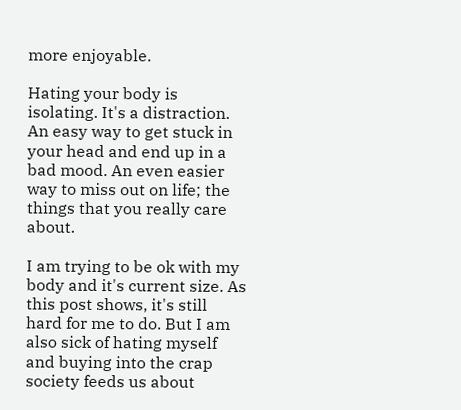more enjoyable.

Hating your body is isolating. It's a distraction. An easy way to get stuck in your head and end up in a bad mood. An even easier way to miss out on life; the things that you really care about.

I am trying to be ok with my body and it's current size. As this post shows, it's still hard for me to do. But I am also sick of hating myself and buying into the crap society feeds us about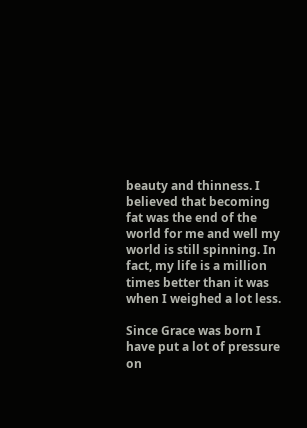beauty and thinness. I believed that becoming fat was the end of the world for me and well my world is still spinning. In fact, my life is a million times better than it was when I weighed a lot less.

Since Grace was born I have put a lot of pressure on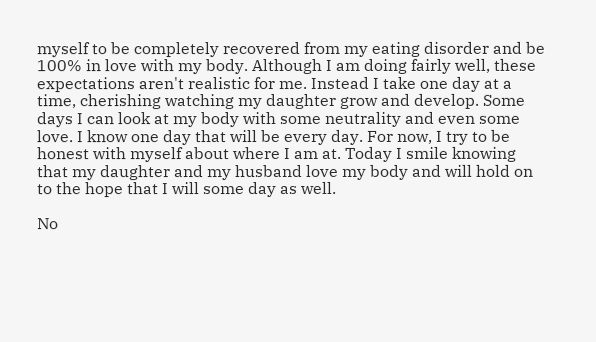myself to be completely recovered from my eating disorder and be 100% in love with my body. Although I am doing fairly well, these expectations aren't realistic for me. Instead I take one day at a time, cherishing watching my daughter grow and develop. Some days I can look at my body with some neutrality and even some love. I know one day that will be every day. For now, I try to be honest with myself about where I am at. Today I smile knowing that my daughter and my husband love my body and will hold on to the hope that I will some day as well.

No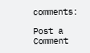comments:

Post a Comment